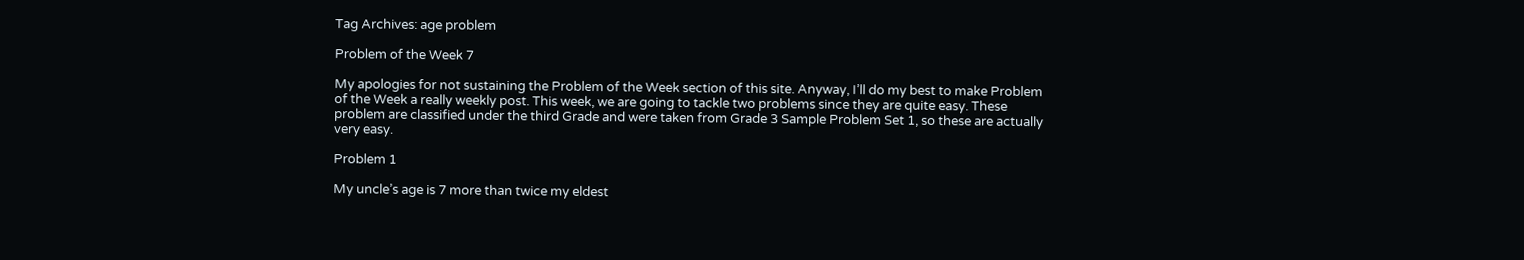Tag Archives: age problem

Problem of the Week 7

My apologies for not sustaining the Problem of the Week section of this site. Anyway, I’ll do my best to make Problem of the Week a really weekly post. This week, we are going to tackle two problems since they are quite easy. These problem are classified under the third Grade and were taken from Grade 3 Sample Problem Set 1, so these are actually very easy.

Problem 1

My uncle’s age is 7 more than twice my eldest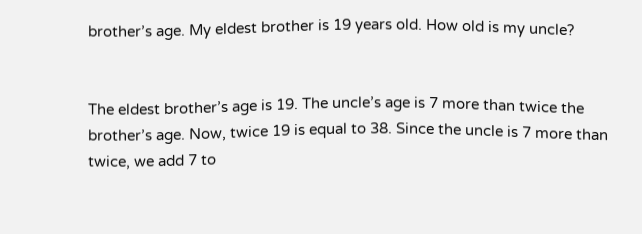brother’s age. My eldest brother is 19 years old. How old is my uncle?


The eldest brother’s age is 19. The uncle’s age is 7 more than twice the brother’s age. Now, twice 19 is equal to 38. Since the uncle is 7 more than twice, we add 7 to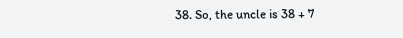38. So, the uncle is 38 + 7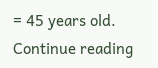= 45 years old. Continue reading